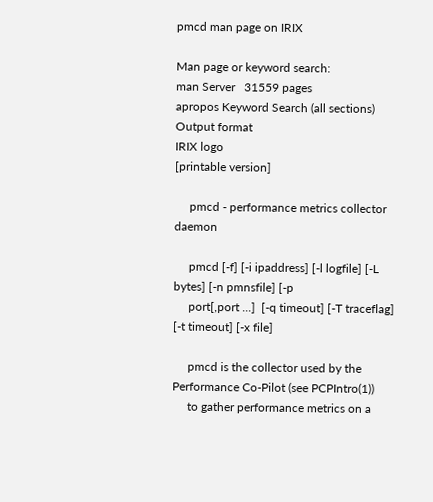pmcd man page on IRIX

Man page or keyword search:
man Server   31559 pages
apropos Keyword Search (all sections)
Output format
IRIX logo
[printable version]

     pmcd - performance metrics collector daemon

     pmcd [-f] [-i ipaddress] [-l logfile] [-L bytes] [-n pmnsfile] [-p
     port[,port ...]  [-q timeout] [-T traceflag] [-t timeout] [-x file]

     pmcd is the collector used by the Performance Co-Pilot (see PCPIntro(1))
     to gather performance metrics on a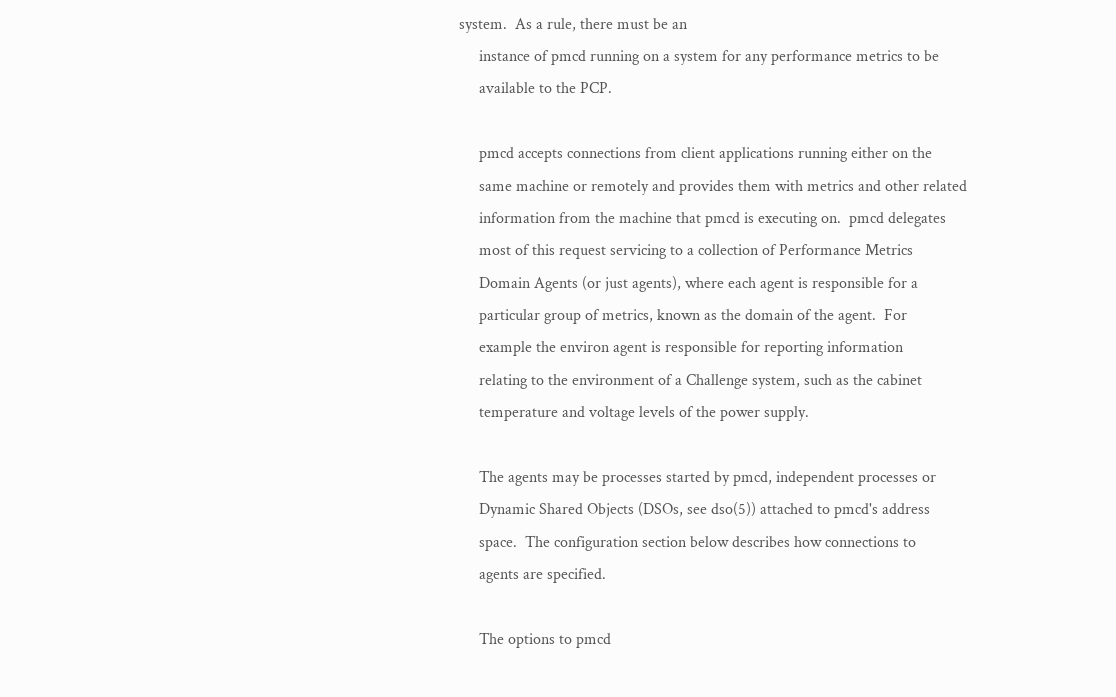system.  As a rule, there must be an
     instance of pmcd running on a system for any performance metrics to be
     available to the PCP.

     pmcd accepts connections from client applications running either on the
     same machine or remotely and provides them with metrics and other related
     information from the machine that pmcd is executing on.  pmcd delegates
     most of this request servicing to a collection of Performance Metrics
     Domain Agents (or just agents), where each agent is responsible for a
     particular group of metrics, known as the domain of the agent.  For
     example the environ agent is responsible for reporting information
     relating to the environment of a Challenge system, such as the cabinet
     temperature and voltage levels of the power supply.

     The agents may be processes started by pmcd, independent processes or
     Dynamic Shared Objects (DSOs, see dso(5)) attached to pmcd's address
     space.  The configuration section below describes how connections to
     agents are specified.

     The options to pmcd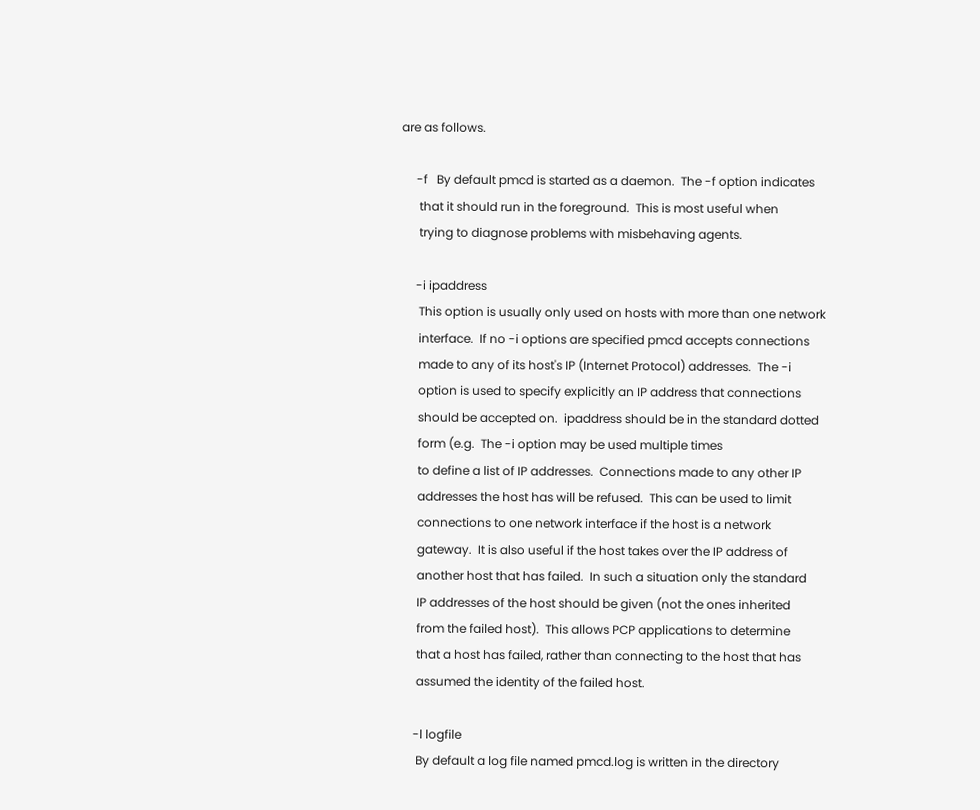are as follows.

     -f   By default pmcd is started as a daemon.  The -f option indicates
      that it should run in the foreground.  This is most useful when
      trying to diagnose problems with misbehaving agents.

     -i ipaddress
      This option is usually only used on hosts with more than one network
      interface.  If no -i options are specified pmcd accepts connections
      made to any of its host's IP (Internet Protocol) addresses.  The -i
      option is used to specify explicitly an IP address that connections
      should be accepted on.  ipaddress should be in the standard dotted
      form (e.g.  The -i option may be used multiple times
      to define a list of IP addresses.  Connections made to any other IP
      addresses the host has will be refused.  This can be used to limit
      connections to one network interface if the host is a network
      gateway.  It is also useful if the host takes over the IP address of
      another host that has failed.  In such a situation only the standard
      IP addresses of the host should be given (not the ones inherited
      from the failed host).  This allows PCP applications to determine
      that a host has failed, rather than connecting to the host that has
      assumed the identity of the failed host.

     -l logfile
      By default a log file named pmcd.log is written in the directory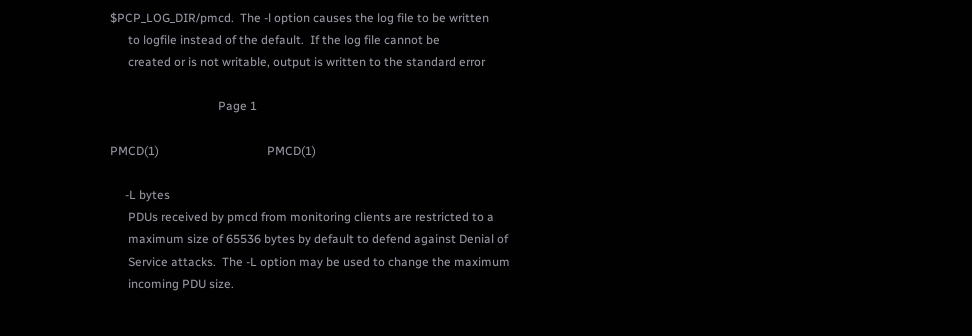$PCP_LOG_DIR/pmcd.  The -l option causes the log file to be written
      to logfile instead of the default.  If the log file cannot be
      created or is not writable, output is written to the standard error

                                    Page 1

PMCD(1)                                    PMCD(1)

     -L bytes
      PDUs received by pmcd from monitoring clients are restricted to a
      maximum size of 65536 bytes by default to defend against Denial of
      Service attacks.  The -L option may be used to change the maximum
      incoming PDU size.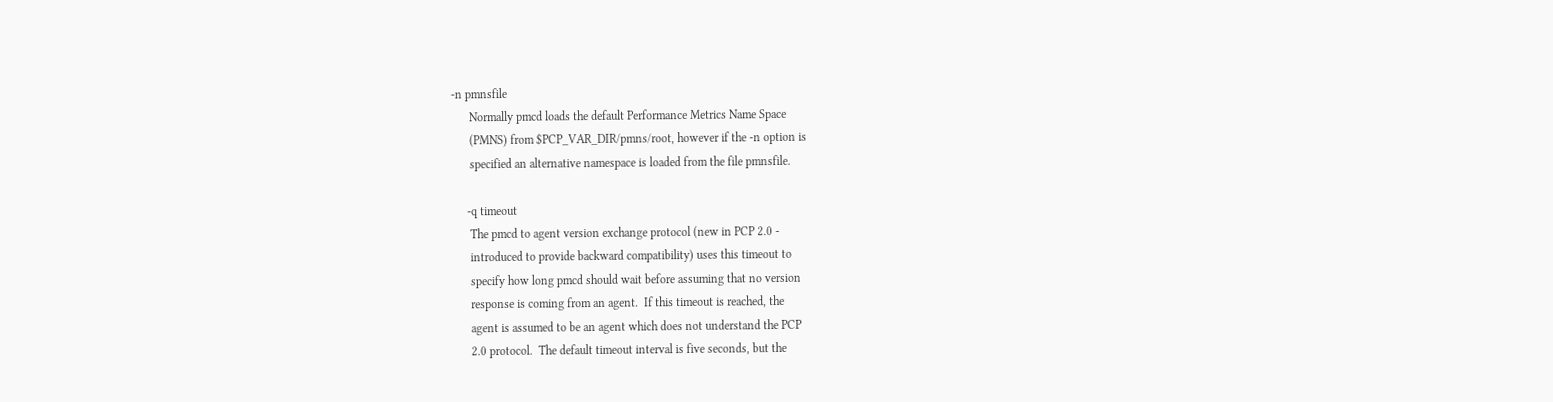-n pmnsfile
      Normally pmcd loads the default Performance Metrics Name Space
      (PMNS) from $PCP_VAR_DIR/pmns/root, however if the -n option is
      specified an alternative namespace is loaded from the file pmnsfile.

     -q timeout
      The pmcd to agent version exchange protocol (new in PCP 2.0 -
      introduced to provide backward compatibility) uses this timeout to
      specify how long pmcd should wait before assuming that no version
      response is coming from an agent.  If this timeout is reached, the
      agent is assumed to be an agent which does not understand the PCP
      2.0 protocol.  The default timeout interval is five seconds, but the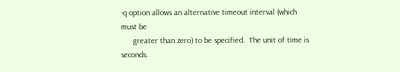-q option allows an alternative timeout interval (which must be
      greater than zero) to be specified.  The unit of time is seconds.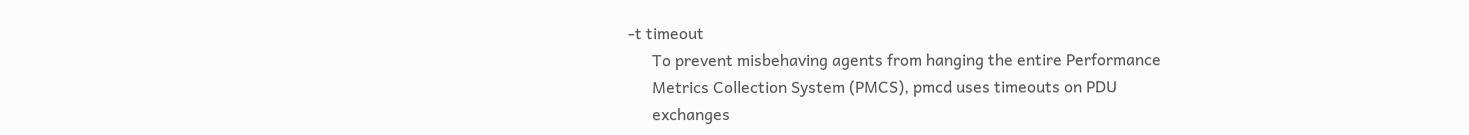-t timeout
      To prevent misbehaving agents from hanging the entire Performance
      Metrics Collection System (PMCS), pmcd uses timeouts on PDU
      exchanges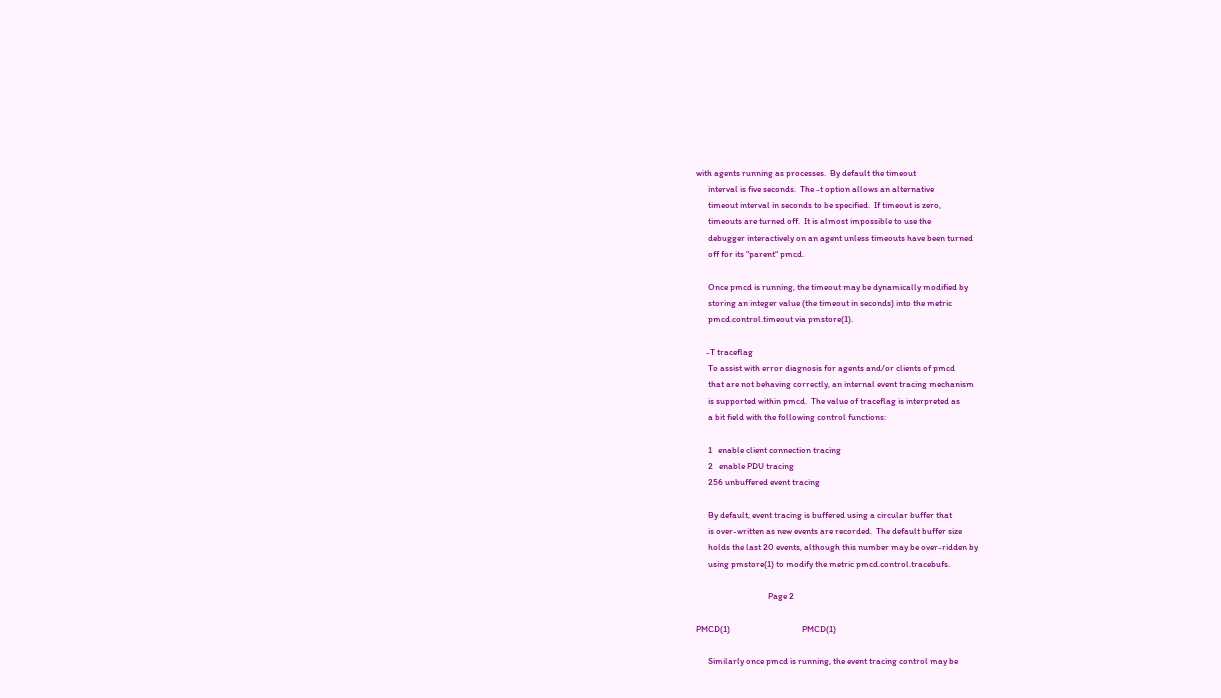with agents running as processes.  By default the timeout
      interval is five seconds.  The -t option allows an alternative
      timeout interval in seconds to be specified.  If timeout is zero,
      timeouts are turned off.  It is almost impossible to use the
      debugger interactively on an agent unless timeouts have been turned
      off for its "parent" pmcd.

      Once pmcd is running, the timeout may be dynamically modified by
      storing an integer value (the timeout in seconds) into the metric
      pmcd.control.timeout via pmstore(1).

     -T traceflag
      To assist with error diagnosis for agents and/or clients of pmcd
      that are not behaving correctly, an internal event tracing mechanism
      is supported within pmcd.  The value of traceflag is interpreted as
      a bit field with the following control functions:

      1   enable client connection tracing
      2   enable PDU tracing
      256 unbuffered event tracing

      By default, event tracing is buffered using a circular buffer that
      is over-written as new events are recorded.  The default buffer size
      holds the last 20 events, although this number may be over-ridden by
      using pmstore(1) to modify the metric pmcd.control.tracebufs.

                                    Page 2

PMCD(1)                                    PMCD(1)

      Similarly once pmcd is running, the event tracing control may be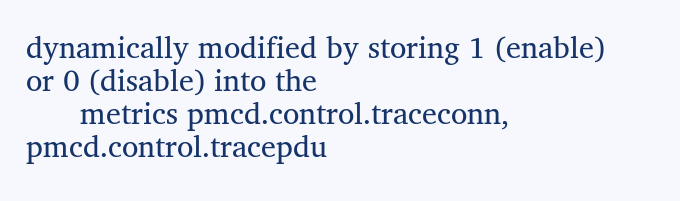dynamically modified by storing 1 (enable) or 0 (disable) into the
      metrics pmcd.control.traceconn, pmcd.control.tracepdu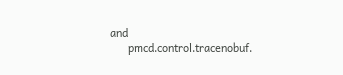and
      pmcd.control.tracenobuf.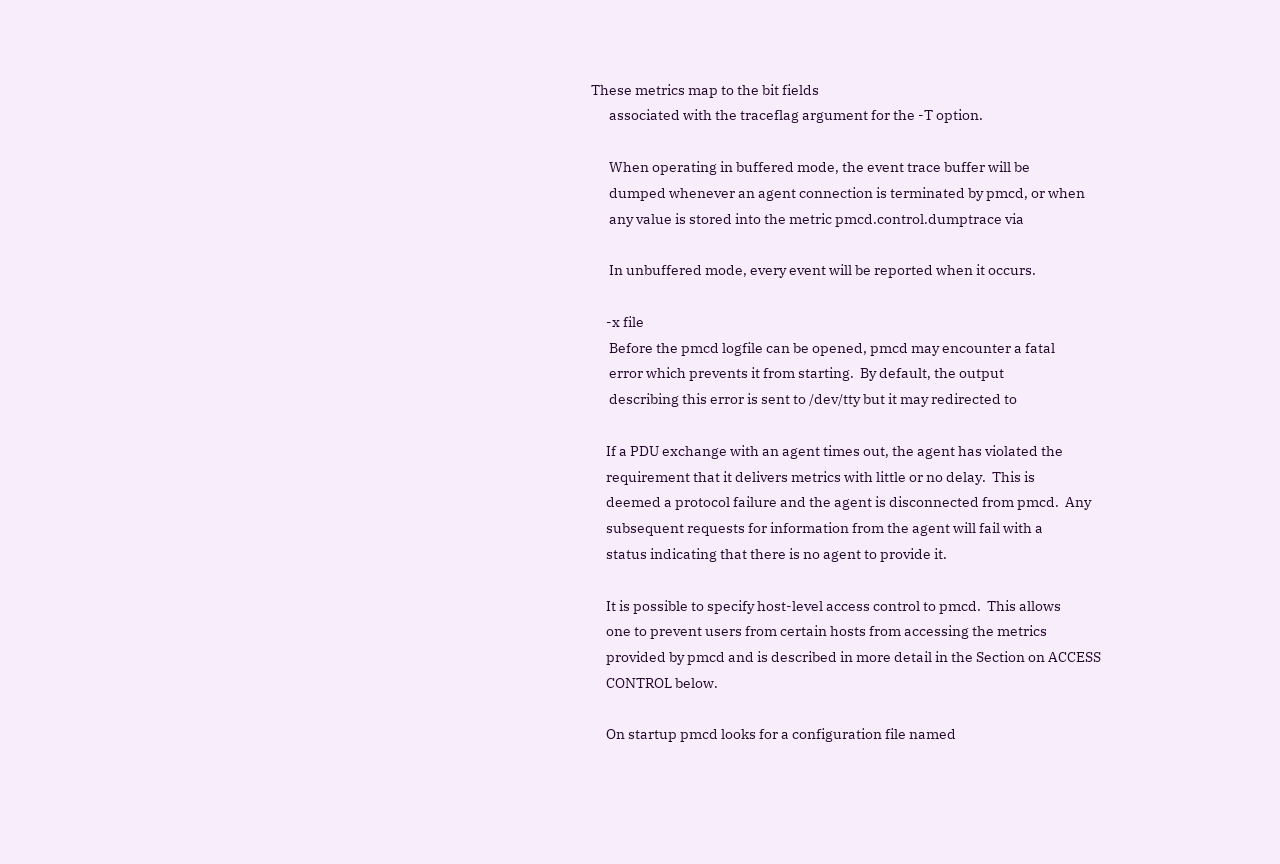These metrics map to the bit fields
      associated with the traceflag argument for the -T option.

      When operating in buffered mode, the event trace buffer will be
      dumped whenever an agent connection is terminated by pmcd, or when
      any value is stored into the metric pmcd.control.dumptrace via

      In unbuffered mode, every event will be reported when it occurs.

     -x file
      Before the pmcd logfile can be opened, pmcd may encounter a fatal
      error which prevents it from starting.  By default, the output
      describing this error is sent to /dev/tty but it may redirected to

     If a PDU exchange with an agent times out, the agent has violated the
     requirement that it delivers metrics with little or no delay.  This is
     deemed a protocol failure and the agent is disconnected from pmcd.  Any
     subsequent requests for information from the agent will fail with a
     status indicating that there is no agent to provide it.

     It is possible to specify host-level access control to pmcd.  This allows
     one to prevent users from certain hosts from accessing the metrics
     provided by pmcd and is described in more detail in the Section on ACCESS
     CONTROL below.

     On startup pmcd looks for a configuration file named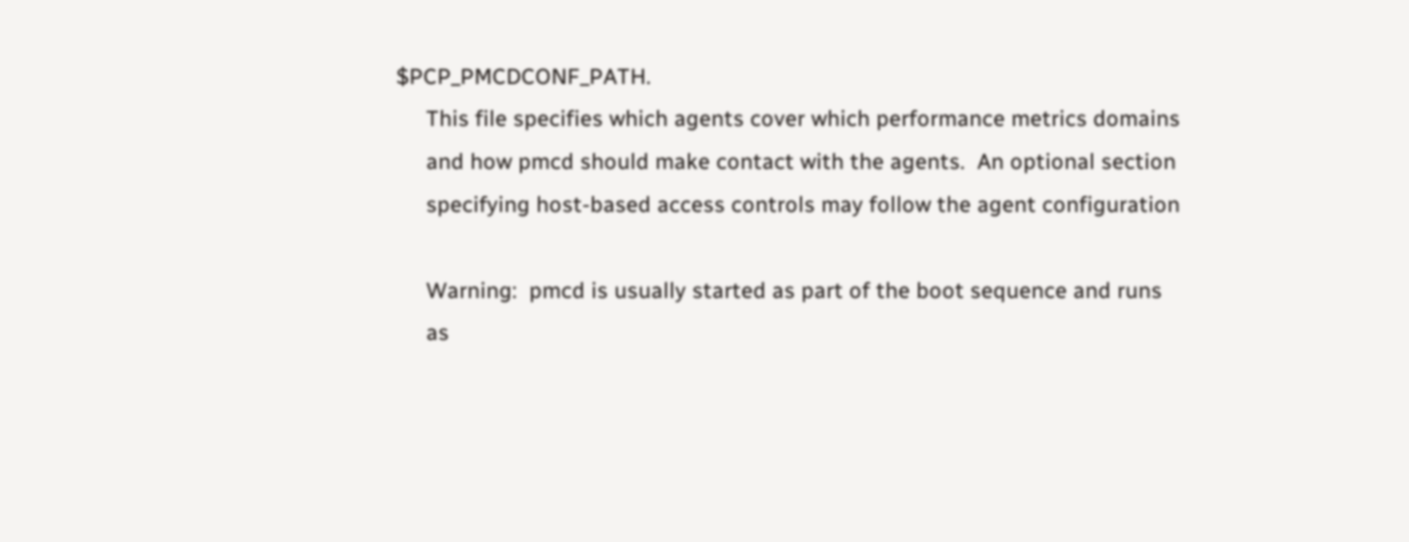$PCP_PMCDCONF_PATH.
     This file specifies which agents cover which performance metrics domains
     and how pmcd should make contact with the agents.  An optional section
     specifying host-based access controls may follow the agent configuration

     Warning:  pmcd is usually started as part of the boot sequence and runs
     as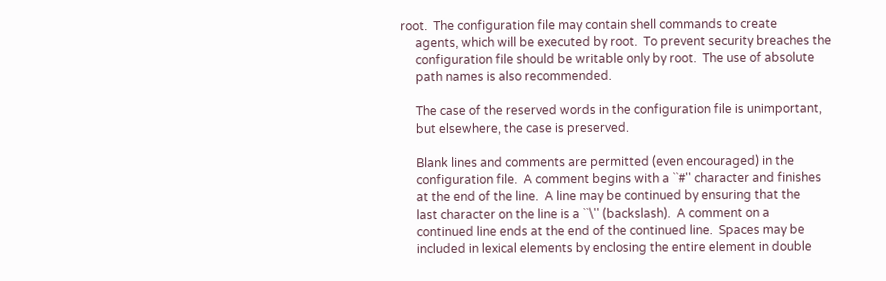root.  The configuration file may contain shell commands to create
     agents, which will be executed by root.  To prevent security breaches the
     configuration file should be writable only by root.  The use of absolute
     path names is also recommended.

     The case of the reserved words in the configuration file is unimportant,
     but elsewhere, the case is preserved.

     Blank lines and comments are permitted (even encouraged) in the
     configuration file.  A comment begins with a ``#'' character and finishes
     at the end of the line.  A line may be continued by ensuring that the
     last character on the line is a ``\'' (backslash).  A comment on a
     continued line ends at the end of the continued line.  Spaces may be
     included in lexical elements by enclosing the entire element in double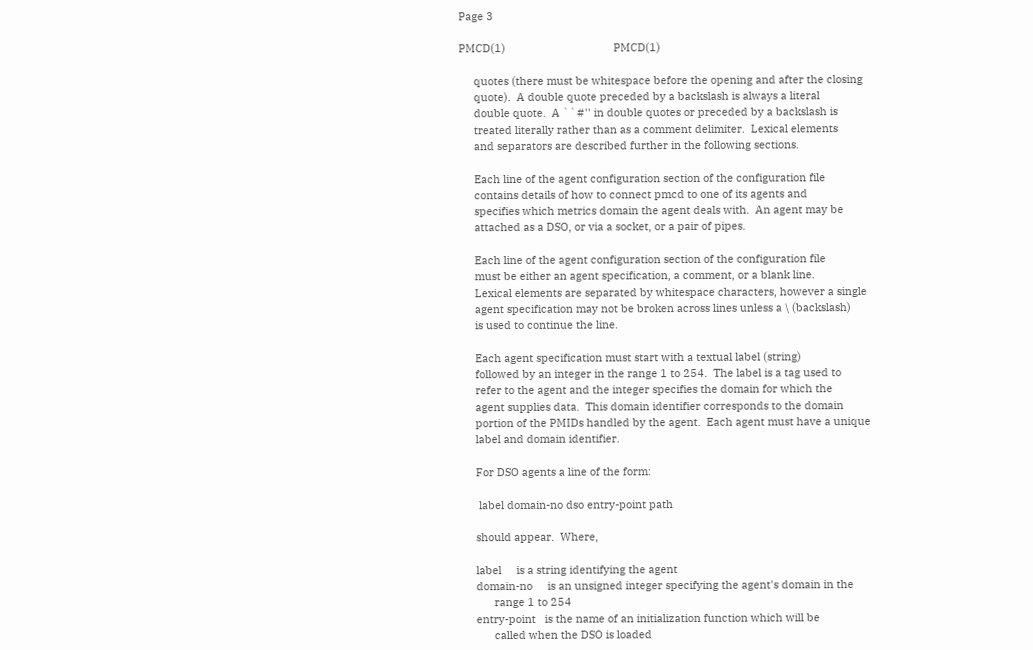Page 3

PMCD(1)                                    PMCD(1)

     quotes (there must be whitespace before the opening and after the closing
     quote).  A double quote preceded by a backslash is always a literal
     double quote.  A ``#'' in double quotes or preceded by a backslash is
     treated literally rather than as a comment delimiter.  Lexical elements
     and separators are described further in the following sections.

     Each line of the agent configuration section of the configuration file
     contains details of how to connect pmcd to one of its agents and
     specifies which metrics domain the agent deals with.  An agent may be
     attached as a DSO, or via a socket, or a pair of pipes.

     Each line of the agent configuration section of the configuration file
     must be either an agent specification, a comment, or a blank line.
     Lexical elements are separated by whitespace characters, however a single
     agent specification may not be broken across lines unless a \ (backslash)
     is used to continue the line.

     Each agent specification must start with a textual label (string)
     followed by an integer in the range 1 to 254.  The label is a tag used to
     refer to the agent and the integer specifies the domain for which the
     agent supplies data.  This domain identifier corresponds to the domain
     portion of the PMIDs handled by the agent.  Each agent must have a unique
     label and domain identifier.

     For DSO agents a line of the form:

      label domain-no dso entry-point path

     should appear.  Where,

     label     is a string identifying the agent
     domain-no     is an unsigned integer specifying the agent's domain in the
           range 1 to 254
     entry-point   is the name of an initialization function which will be
           called when the DSO is loaded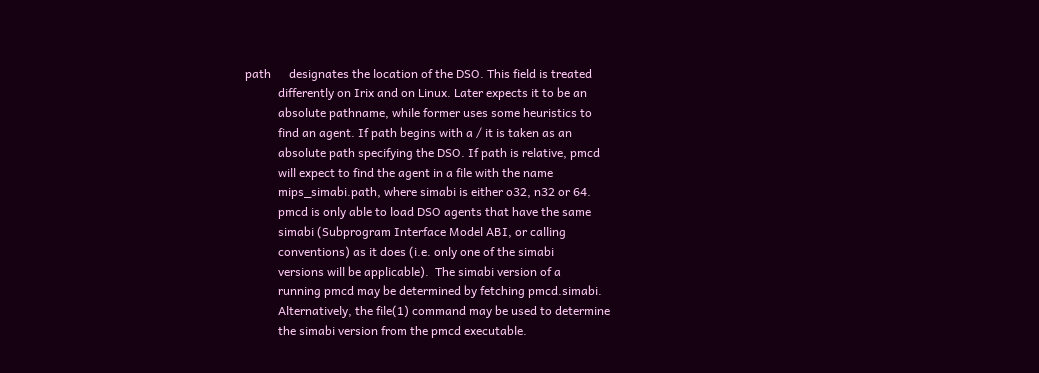path      designates the location of the DSO. This field is treated
           differently on Irix and on Linux. Later expects it to be an
           absolute pathname, while former uses some heuristics to
           find an agent. If path begins with a / it is taken as an
           absolute path specifying the DSO. If path is relative, pmcd
           will expect to find the agent in a file with the name
           mips_simabi.path, where simabi is either o32, n32 or 64.
           pmcd is only able to load DSO agents that have the same
           simabi (Subprogram Interface Model ABI, or calling
           conventions) as it does (i.e. only one of the simabi
           versions will be applicable).  The simabi version of a
           running pmcd may be determined by fetching pmcd.simabi.
           Alternatively, the file(1) command may be used to determine
           the simabi version from the pmcd executable.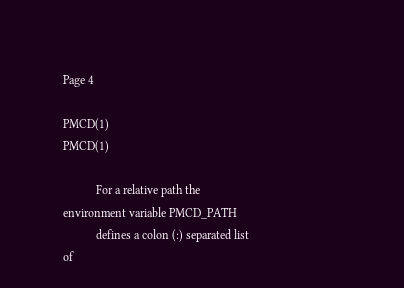Page 4

PMCD(1)                                    PMCD(1)

           For a relative path the environment variable PMCD_PATH
           defines a colon (:) separated list of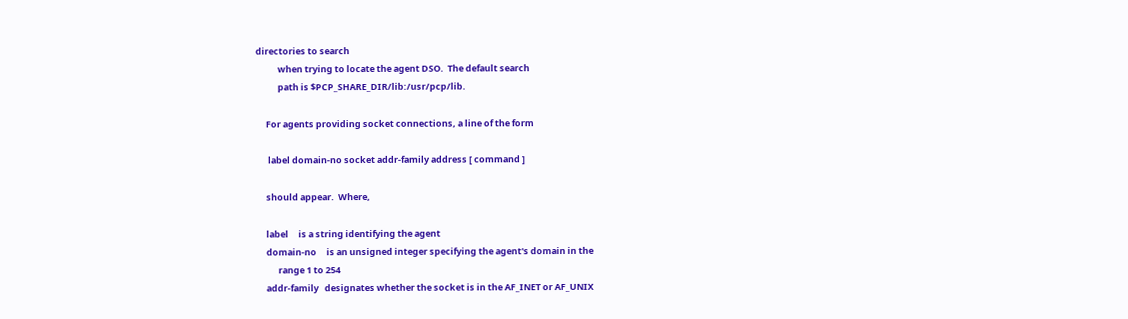directories to search
           when trying to locate the agent DSO.  The default search
           path is $PCP_SHARE_DIR/lib:/usr/pcp/lib.

     For agents providing socket connections, a line of the form

      label domain-no socket addr-family address [ command ]

     should appear.  Where,

     label     is a string identifying the agent
     domain-no     is an unsigned integer specifying the agent's domain in the
           range 1 to 254
     addr-family   designates whether the socket is in the AF_INET or AF_UNIX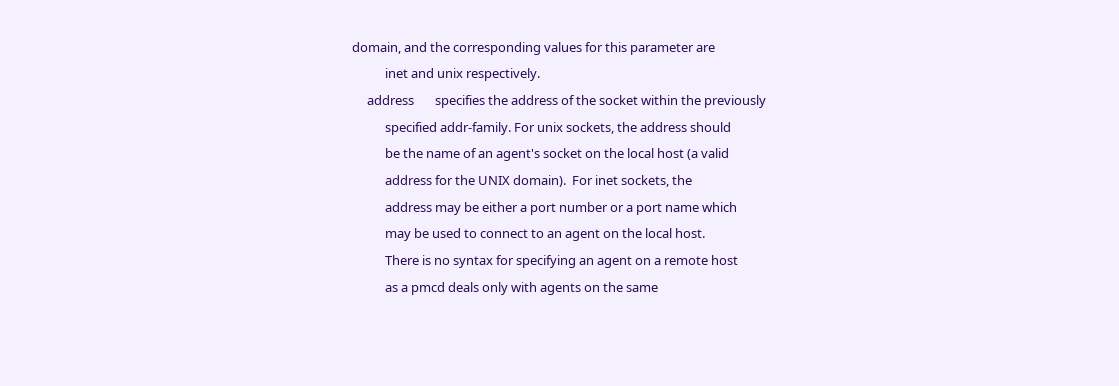domain, and the corresponding values for this parameter are
           inet and unix respectively.
     address       specifies the address of the socket within the previously
           specified addr-family. For unix sockets, the address should
           be the name of an agent's socket on the local host (a valid
           address for the UNIX domain).  For inet sockets, the
           address may be either a port number or a port name which
           may be used to connect to an agent on the local host.
           There is no syntax for specifying an agent on a remote host
           as a pmcd deals only with agents on the same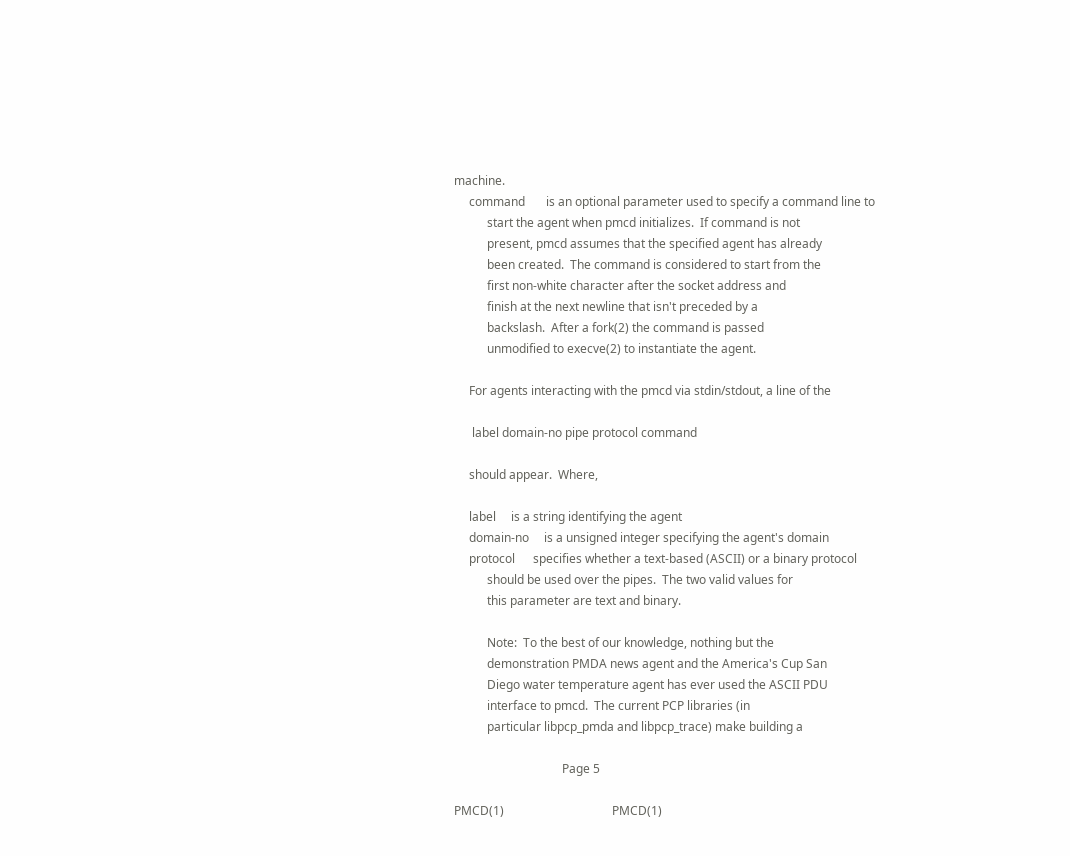machine.
     command       is an optional parameter used to specify a command line to
           start the agent when pmcd initializes.  If command is not
           present, pmcd assumes that the specified agent has already
           been created.  The command is considered to start from the
           first non-white character after the socket address and
           finish at the next newline that isn't preceded by a
           backslash.  After a fork(2) the command is passed
           unmodified to execve(2) to instantiate the agent.

     For agents interacting with the pmcd via stdin/stdout, a line of the

      label domain-no pipe protocol command

     should appear.  Where,

     label     is a string identifying the agent
     domain-no     is a unsigned integer specifying the agent's domain
     protocol      specifies whether a text-based (ASCII) or a binary protocol
           should be used over the pipes.  The two valid values for
           this parameter are text and binary.

           Note:  To the best of our knowledge, nothing but the
           demonstration PMDA news agent and the America's Cup San
           Diego water temperature agent has ever used the ASCII PDU
           interface to pmcd.  The current PCP libraries (in
           particular libpcp_pmda and libpcp_trace) make building a

                                    Page 5

PMCD(1)                                    PMCD(1)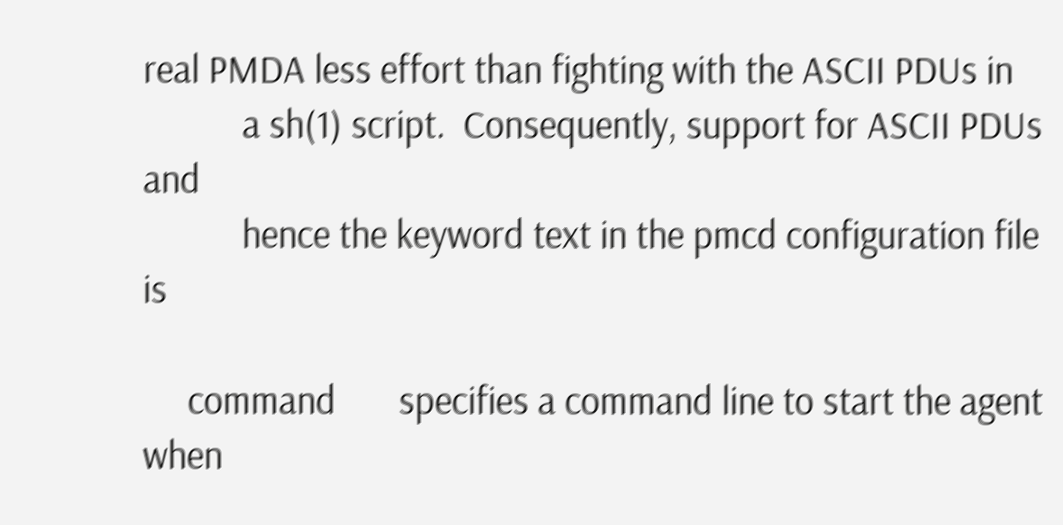real PMDA less effort than fighting with the ASCII PDUs in
           a sh(1) script.  Consequently, support for ASCII PDUs and
           hence the keyword text in the pmcd configuration file is

     command       specifies a command line to start the agent when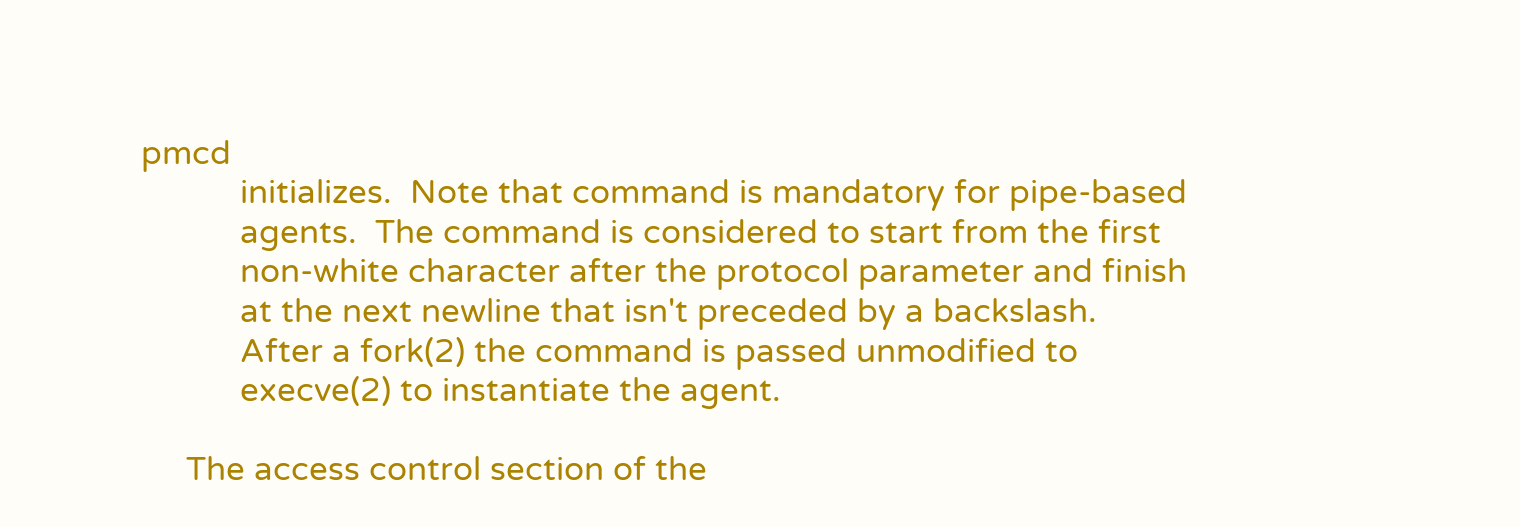pmcd
           initializes.  Note that command is mandatory for pipe-based
           agents.  The command is considered to start from the first
           non-white character after the protocol parameter and finish
           at the next newline that isn't preceded by a backslash.
           After a fork(2) the command is passed unmodified to
           execve(2) to instantiate the agent.

     The access control section of the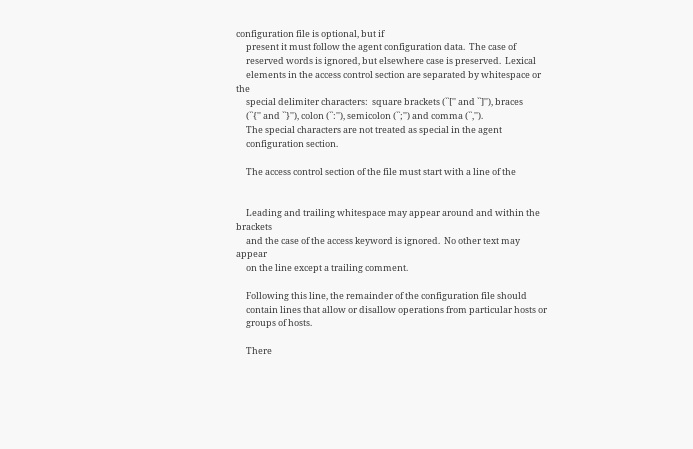configuration file is optional, but if
     present it must follow the agent configuration data.  The case of
     reserved words is ignored, but elsewhere case is preserved.  Lexical
     elements in the access control section are separated by whitespace or the
     special delimiter characters:  square brackets (``['' and ``]''), braces
     (``{'' and ``}''), colon (``:''), semicolon (``;'') and comma (``,'').
     The special characters are not treated as special in the agent
     configuration section.

     The access control section of the file must start with a line of the


     Leading and trailing whitespace may appear around and within the brackets
     and the case of the access keyword is ignored.  No other text may appear
     on the line except a trailing comment.

     Following this line, the remainder of the configuration file should
     contain lines that allow or disallow operations from particular hosts or
     groups of hosts.

     There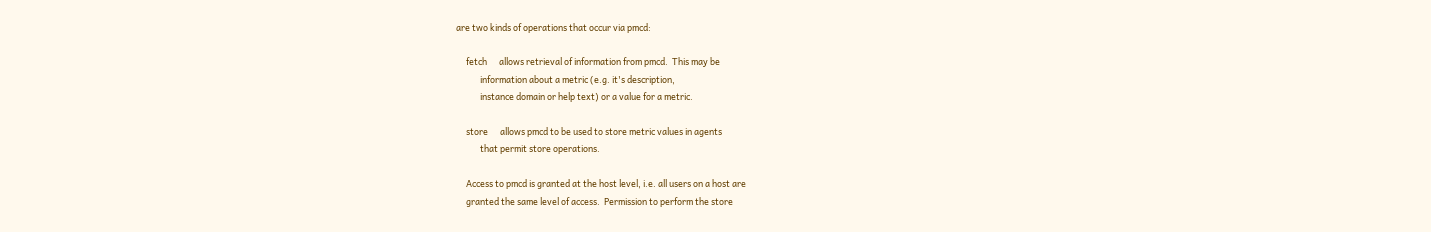are two kinds of operations that occur via pmcd:

     fetch      allows retrieval of information from pmcd.  This may be
            information about a metric (e.g. it's description,
            instance domain or help text) or a value for a metric.

     store      allows pmcd to be used to store metric values in agents
            that permit store operations.

     Access to pmcd is granted at the host level, i.e. all users on a host are
     granted the same level of access.  Permission to perform the store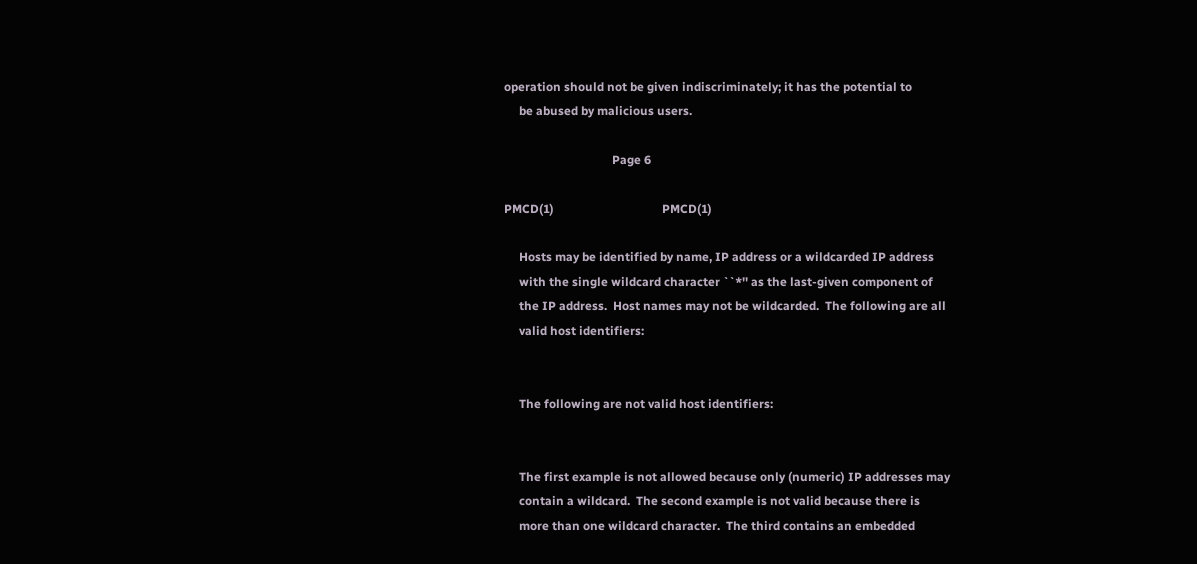operation should not be given indiscriminately; it has the potential to
     be abused by malicious users.

                                    Page 6

PMCD(1)                                    PMCD(1)

     Hosts may be identified by name, IP address or a wildcarded IP address
     with the single wildcard character ``*'' as the last-given component of
     the IP address.  Host names may not be wildcarded.  The following are all
     valid host identifiers:


     The following are not valid host identifiers:


     The first example is not allowed because only (numeric) IP addresses may
     contain a wildcard.  The second example is not valid because there is
     more than one wildcard character.  The third contains an embedded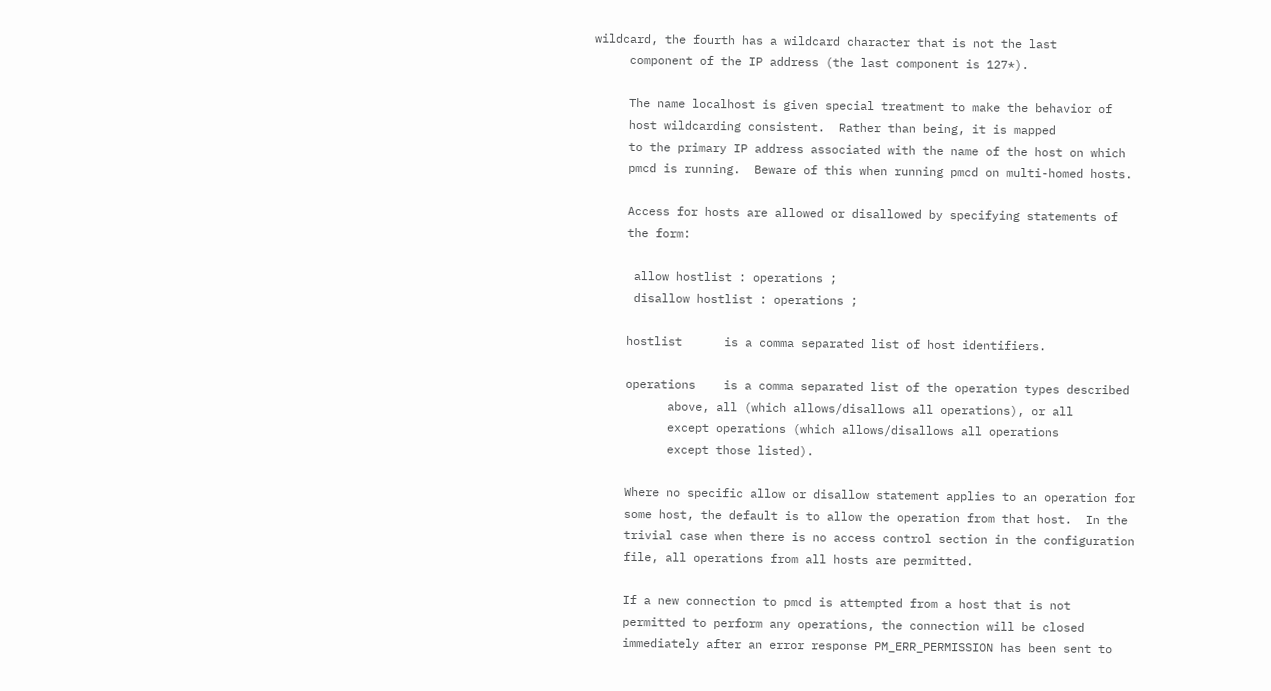wildcard, the fourth has a wildcard character that is not the last
     component of the IP address (the last component is 127*).

     The name localhost is given special treatment to make the behavior of
     host wildcarding consistent.  Rather than being, it is mapped
     to the primary IP address associated with the name of the host on which
     pmcd is running.  Beware of this when running pmcd on multi-homed hosts.

     Access for hosts are allowed or disallowed by specifying statements of
     the form:

      allow hostlist : operations ;
      disallow hostlist : operations ;

     hostlist      is a comma separated list of host identifiers.

     operations    is a comma separated list of the operation types described
           above, all (which allows/disallows all operations), or all
           except operations (which allows/disallows all operations
           except those listed).

     Where no specific allow or disallow statement applies to an operation for
     some host, the default is to allow the operation from that host.  In the
     trivial case when there is no access control section in the configuration
     file, all operations from all hosts are permitted.

     If a new connection to pmcd is attempted from a host that is not
     permitted to perform any operations, the connection will be closed
     immediately after an error response PM_ERR_PERMISSION has been sent to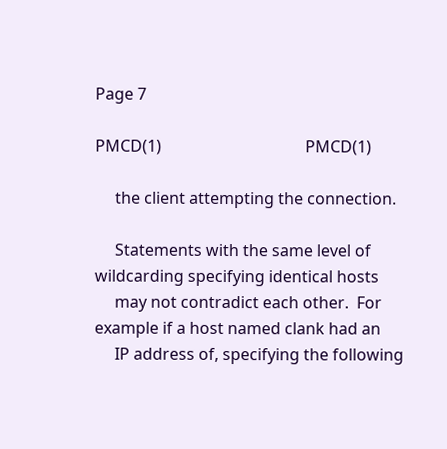Page 7

PMCD(1)                                    PMCD(1)

     the client attempting the connection.

     Statements with the same level of wildcarding specifying identical hosts
     may not contradict each other.  For example if a host named clank had an
     IP address of, specifying the following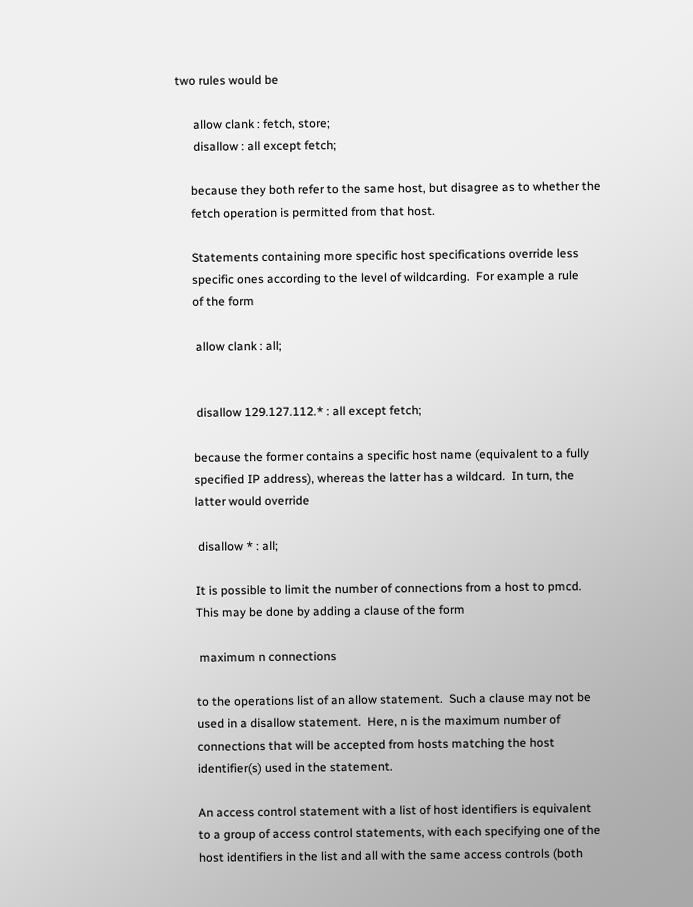two rules would be

      allow clank : fetch, store;
      disallow : all except fetch;

     because they both refer to the same host, but disagree as to whether the
     fetch operation is permitted from that host.

     Statements containing more specific host specifications override less
     specific ones according to the level of wildcarding.  For example a rule
     of the form

      allow clank : all;


      disallow 129.127.112.* : all except fetch;

     because the former contains a specific host name (equivalent to a fully
     specified IP address), whereas the latter has a wildcard.  In turn, the
     latter would override

      disallow * : all;

     It is possible to limit the number of connections from a host to pmcd.
     This may be done by adding a clause of the form

      maximum n connections

     to the operations list of an allow statement.  Such a clause may not be
     used in a disallow statement.  Here, n is the maximum number of
     connections that will be accepted from hosts matching the host
     identifier(s) used in the statement.

     An access control statement with a list of host identifiers is equivalent
     to a group of access control statements, with each specifying one of the
     host identifiers in the list and all with the same access controls (both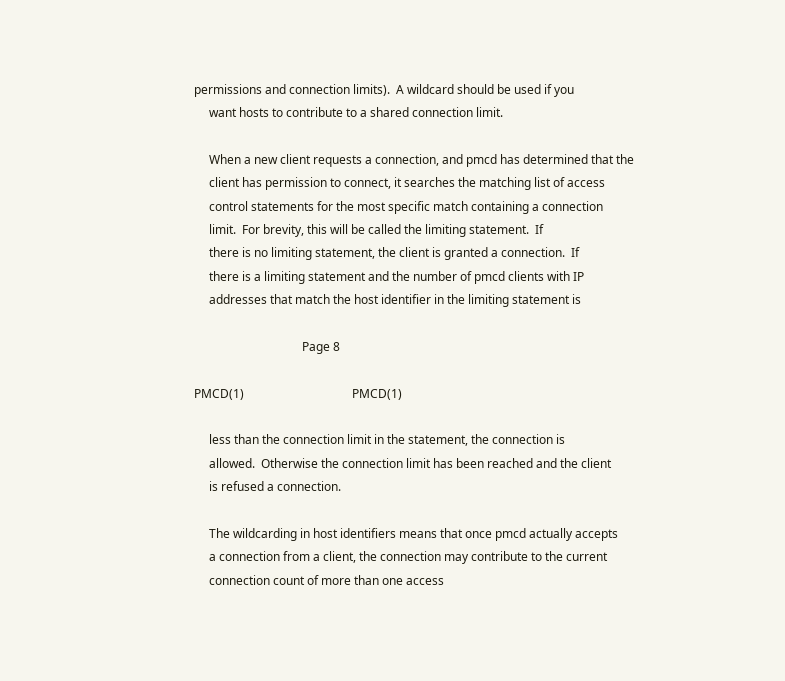permissions and connection limits).  A wildcard should be used if you
     want hosts to contribute to a shared connection limit.

     When a new client requests a connection, and pmcd has determined that the
     client has permission to connect, it searches the matching list of access
     control statements for the most specific match containing a connection
     limit.  For brevity, this will be called the limiting statement.  If
     there is no limiting statement, the client is granted a connection.  If
     there is a limiting statement and the number of pmcd clients with IP
     addresses that match the host identifier in the limiting statement is

                                    Page 8

PMCD(1)                                    PMCD(1)

     less than the connection limit in the statement, the connection is
     allowed.  Otherwise the connection limit has been reached and the client
     is refused a connection.

     The wildcarding in host identifiers means that once pmcd actually accepts
     a connection from a client, the connection may contribute to the current
     connection count of more than one access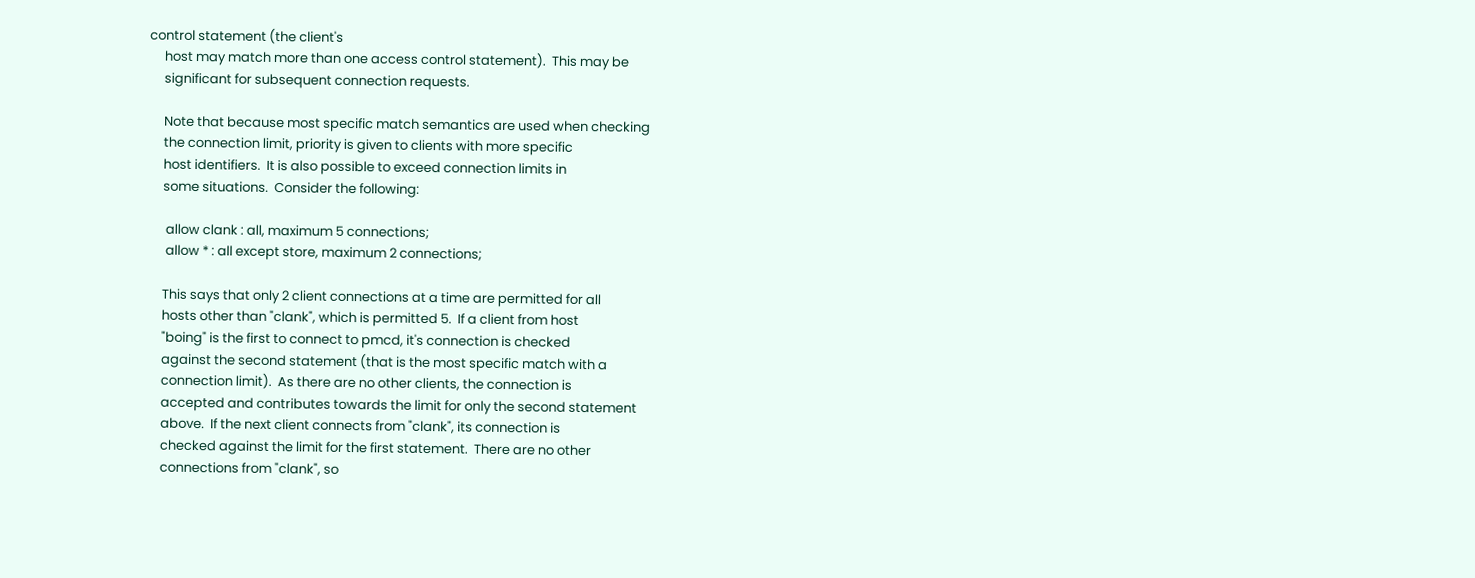control statement (the client's
     host may match more than one access control statement).  This may be
     significant for subsequent connection requests.

     Note that because most specific match semantics are used when checking
     the connection limit, priority is given to clients with more specific
     host identifiers.  It is also possible to exceed connection limits in
     some situations.  Consider the following:

      allow clank : all, maximum 5 connections;
      allow * : all except store, maximum 2 connections;

     This says that only 2 client connections at a time are permitted for all
     hosts other than "clank", which is permitted 5.  If a client from host
     "boing" is the first to connect to pmcd, it's connection is checked
     against the second statement (that is the most specific match with a
     connection limit).  As there are no other clients, the connection is
     accepted and contributes towards the limit for only the second statement
     above.  If the next client connects from "clank", its connection is
     checked against the limit for the first statement.  There are no other
     connections from "clank", so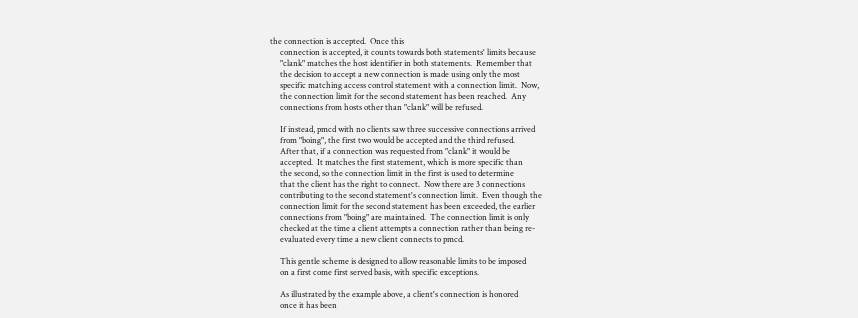the connection is accepted.  Once this
     connection is accepted, it counts towards both statements' limits because
     "clank" matches the host identifier in both statements.  Remember that
     the decision to accept a new connection is made using only the most
     specific matching access control statement with a connection limit.  Now,
     the connection limit for the second statement has been reached.  Any
     connections from hosts other than "clank" will be refused.

     If instead, pmcd with no clients saw three successive connections arrived
     from "boing", the first two would be accepted and the third refused.
     After that, if a connection was requested from "clank" it would be
     accepted.  It matches the first statement, which is more specific than
     the second, so the connection limit in the first is used to determine
     that the client has the right to connect.  Now there are 3 connections
     contributing to the second statement's connection limit.  Even though the
     connection limit for the second statement has been exceeded, the earlier
     connections from "boing" are maintained.  The connection limit is only
     checked at the time a client attempts a connection rather than being re-
     evaluated every time a new client connects to pmcd.

     This gentle scheme is designed to allow reasonable limits to be imposed
     on a first come first served basis, with specific exceptions.

     As illustrated by the example above, a client's connection is honored
     once it has been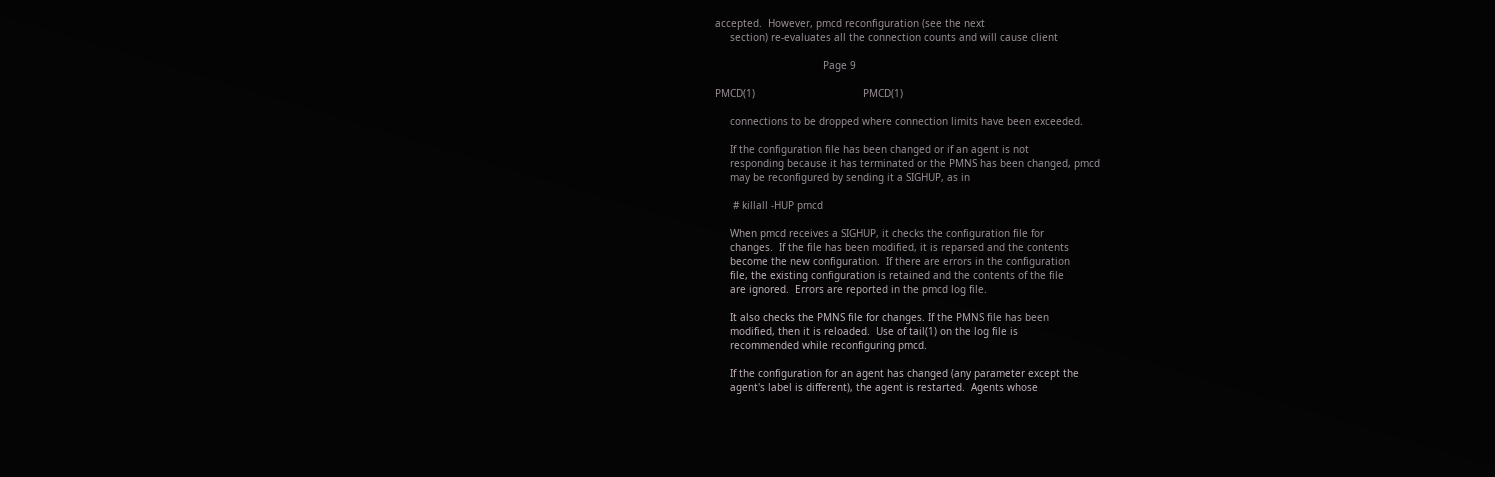accepted.  However, pmcd reconfiguration (see the next
     section) re-evaluates all the connection counts and will cause client

                                    Page 9

PMCD(1)                                    PMCD(1)

     connections to be dropped where connection limits have been exceeded.

     If the configuration file has been changed or if an agent is not
     responding because it has terminated or the PMNS has been changed, pmcd
     may be reconfigured by sending it a SIGHUP, as in

      # killall -HUP pmcd

     When pmcd receives a SIGHUP, it checks the configuration file for
     changes.  If the file has been modified, it is reparsed and the contents
     become the new configuration.  If there are errors in the configuration
     file, the existing configuration is retained and the contents of the file
     are ignored.  Errors are reported in the pmcd log file.

     It also checks the PMNS file for changes. If the PMNS file has been
     modified, then it is reloaded.  Use of tail(1) on the log file is
     recommended while reconfiguring pmcd.

     If the configuration for an agent has changed (any parameter except the
     agent's label is different), the agent is restarted.  Agents whose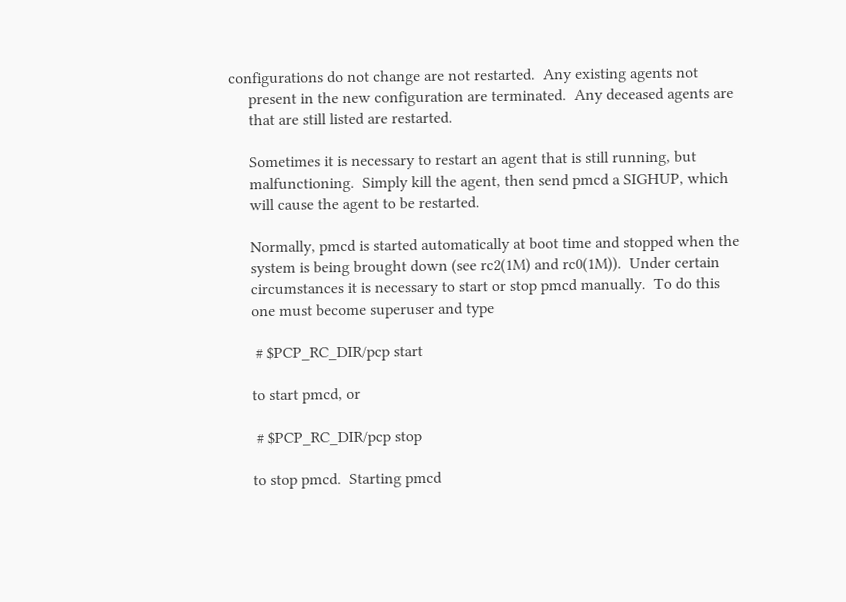configurations do not change are not restarted.  Any existing agents not
     present in the new configuration are terminated.  Any deceased agents are
     that are still listed are restarted.

     Sometimes it is necessary to restart an agent that is still running, but
     malfunctioning.  Simply kill the agent, then send pmcd a SIGHUP, which
     will cause the agent to be restarted.

     Normally, pmcd is started automatically at boot time and stopped when the
     system is being brought down (see rc2(1M) and rc0(1M)).  Under certain
     circumstances it is necessary to start or stop pmcd manually.  To do this
     one must become superuser and type

      # $PCP_RC_DIR/pcp start

     to start pmcd, or

      # $PCP_RC_DIR/pcp stop

     to stop pmcd.  Starting pmcd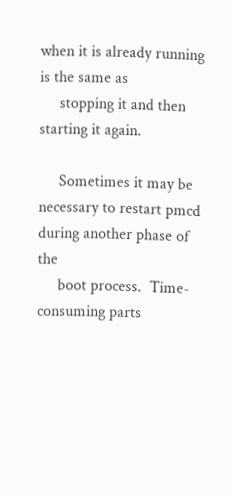when it is already running is the same as
     stopping it and then starting it again.

     Sometimes it may be necessary to restart pmcd during another phase of the
     boot process.  Time-consuming parts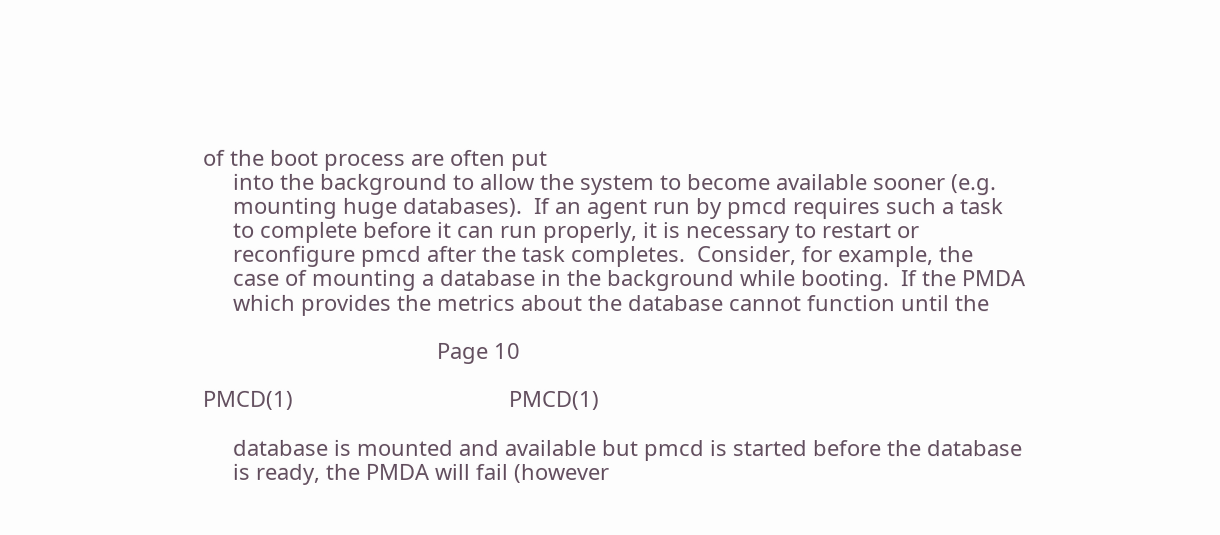of the boot process are often put
     into the background to allow the system to become available sooner (e.g.
     mounting huge databases).  If an agent run by pmcd requires such a task
     to complete before it can run properly, it is necessary to restart or
     reconfigure pmcd after the task completes.  Consider, for example, the
     case of mounting a database in the background while booting.  If the PMDA
     which provides the metrics about the database cannot function until the

                                       Page 10

PMCD(1)                                    PMCD(1)

     database is mounted and available but pmcd is started before the database
     is ready, the PMDA will fail (however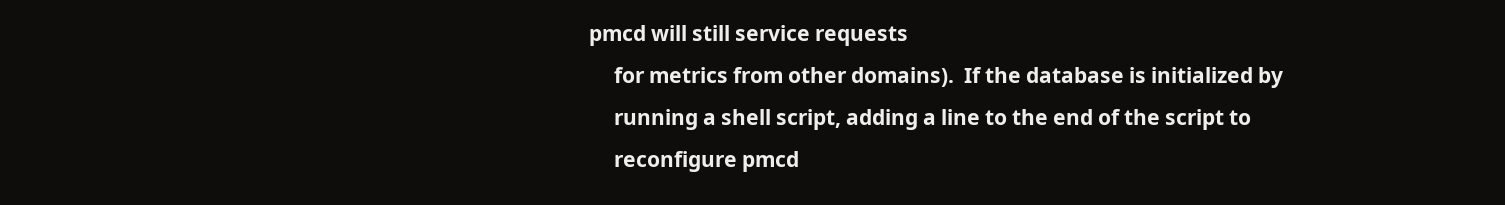pmcd will still service requests
     for metrics from other domains).  If the database is initialized by
     running a shell script, adding a line to the end of the script to
     reconfigure pmcd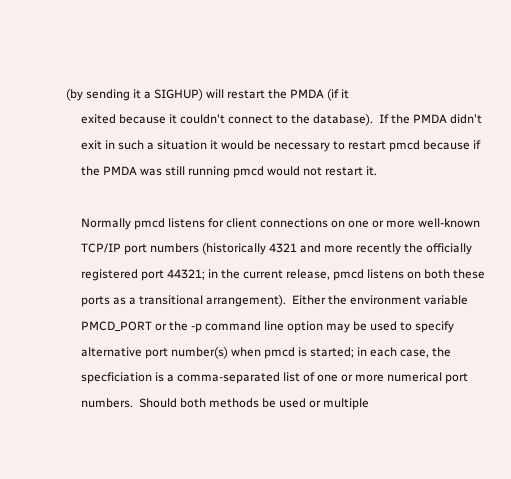(by sending it a SIGHUP) will restart the PMDA (if it
     exited because it couldn't connect to the database).  If the PMDA didn't
     exit in such a situation it would be necessary to restart pmcd because if
     the PMDA was still running pmcd would not restart it.

     Normally pmcd listens for client connections on one or more well-known
     TCP/IP port numbers (historically 4321 and more recently the officially
     registered port 44321; in the current release, pmcd listens on both these
     ports as a transitional arrangement).  Either the environment variable
     PMCD_PORT or the -p command line option may be used to specify
     alternative port number(s) when pmcd is started; in each case, the
     specficiation is a comma-separated list of one or more numerical port
     numbers.  Should both methods be used or multiple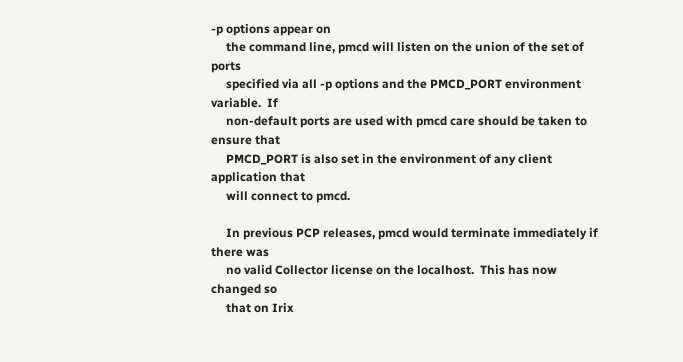-p options appear on
     the command line, pmcd will listen on the union of the set of ports
     specified via all -p options and the PMCD_PORT environment variable.  If
     non-default ports are used with pmcd care should be taken to ensure that
     PMCD_PORT is also set in the environment of any client application that
     will connect to pmcd.

     In previous PCP releases, pmcd would terminate immediately if there was
     no valid Collector license on the localhost.  This has now changed so
     that on Irix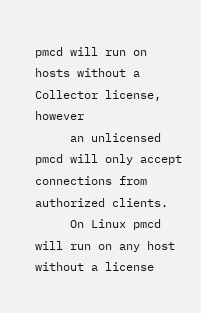pmcd will run on hosts without a Collector license, however
     an unlicensed pmcd will only accept connections from authorized clients.
     On Linux pmcd will run on any host without a license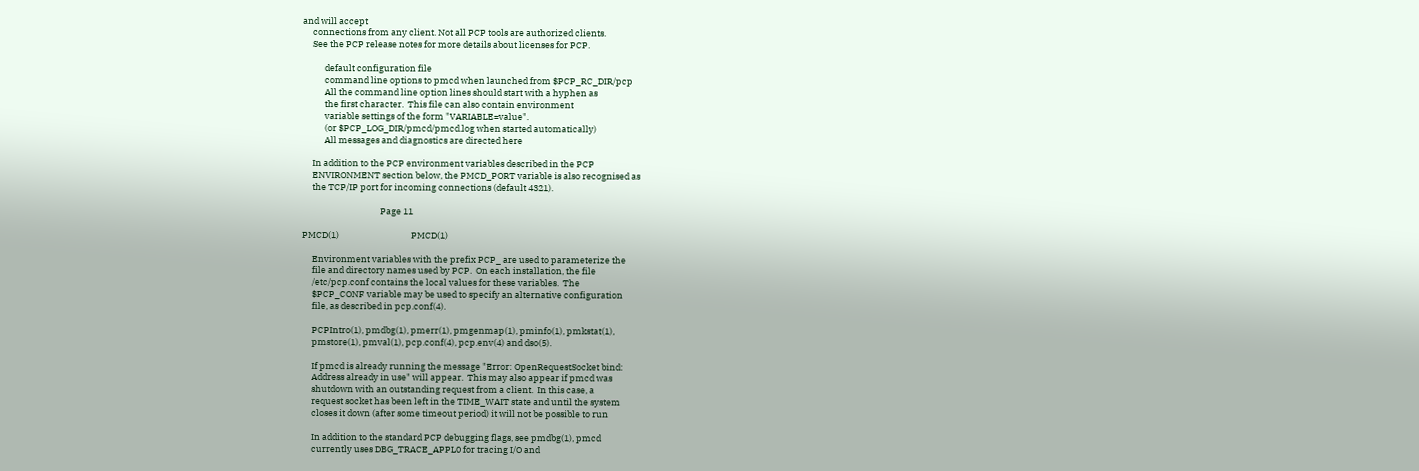and will accept
     connections from any client. Not all PCP tools are authorized clients.
     See the PCP release notes for more details about licenses for PCP.

           default configuration file
           command line options to pmcd when launched from $PCP_RC_DIR/pcp
           All the command line option lines should start with a hyphen as
           the first character.  This file can also contain environment
           variable settings of the form "VARIABLE=value".
           (or $PCP_LOG_DIR/pmcd/pmcd.log when started automatically)
           All messages and diagnostics are directed here

     In addition to the PCP environment variables described in the PCP
     ENVIRONMENT section below, the PMCD_PORT variable is also recognised as
     the TCP/IP port for incoming connections (default 4321).

                                       Page 11

PMCD(1)                                    PMCD(1)

     Environment variables with the prefix PCP_ are used to parameterize the
     file and directory names used by PCP.  On each installation, the file
     /etc/pcp.conf contains the local values for these variables.  The
     $PCP_CONF variable may be used to specify an alternative configuration
     file, as described in pcp.conf(4).

     PCPIntro(1), pmdbg(1), pmerr(1), pmgenmap(1), pminfo(1), pmkstat(1),
     pmstore(1), pmval(1), pcp.conf(4), pcp.env(4) and dso(5).

     If pmcd is already running the message "Error: OpenRequestSocket bind:
     Address already in use" will appear.  This may also appear if pmcd was
     shutdown with an outstanding request from a client.  In this case, a
     request socket has been left in the TIME_WAIT state and until the system
     closes it down (after some timeout period) it will not be possible to run

     In addition to the standard PCP debugging flags, see pmdbg(1), pmcd
     currently uses DBG_TRACE_APPL0 for tracing I/O and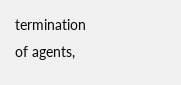termination of agents,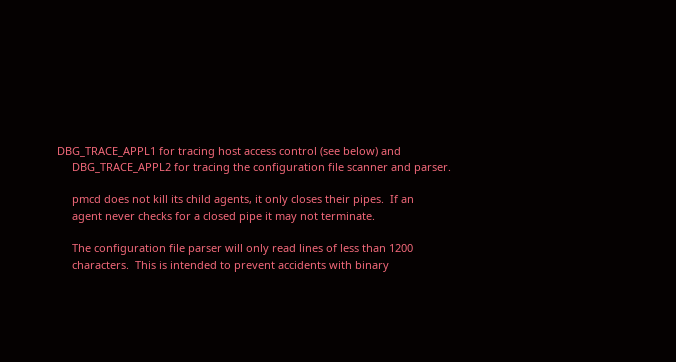DBG_TRACE_APPL1 for tracing host access control (see below) and
     DBG_TRACE_APPL2 for tracing the configuration file scanner and parser.

     pmcd does not kill its child agents, it only closes their pipes.  If an
     agent never checks for a closed pipe it may not terminate.

     The configuration file parser will only read lines of less than 1200
     characters.  This is intended to prevent accidents with binary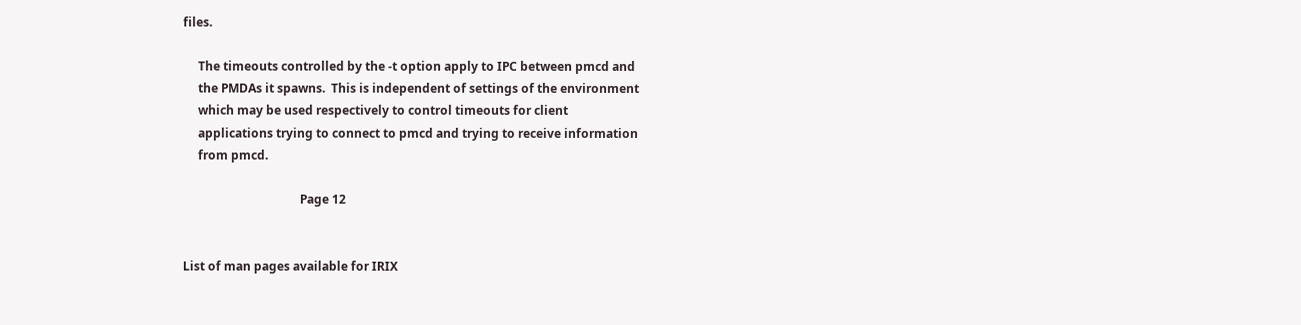files.

     The timeouts controlled by the -t option apply to IPC between pmcd and
     the PMDAs it spawns.  This is independent of settings of the environment
     which may be used respectively to control timeouts for client
     applications trying to connect to pmcd and trying to receive information
     from pmcd.

                                       Page 12


List of man pages available for IRIX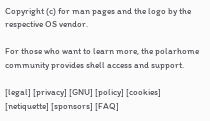Copyright (c) for man pages and the logo by the respective OS vendor.

For those who want to learn more, the polarhome community provides shell access and support.

[legal] [privacy] [GNU] [policy] [cookies] [netiquette] [sponsors] [FAQ]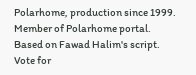Polarhome, production since 1999.
Member of Polarhome portal.
Based on Fawad Halim's script.
Vote for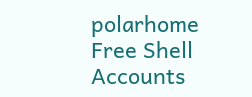polarhome
Free Shell Accounts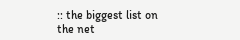:: the biggest list on the net